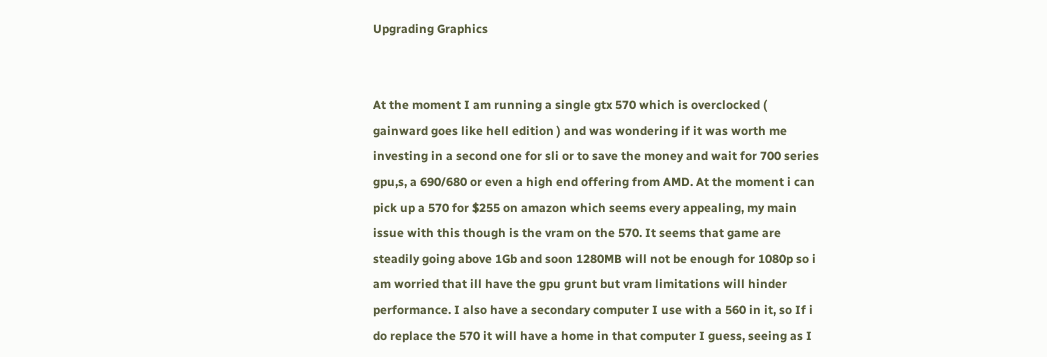Upgrading Graphics


At the moment I am running a single gtx 570 which is overclocked ( gainward goes like hell edition ) and was wondering if it was worth me investing in a second one for sli or to save the money and wait for 700 series gpu,s, a 690/680 or even a high end offering from AMD. At the moment i can pick up a 570 for $255 on amazon which seems every appealing, my main issue with this though is the vram on the 570. It seems that game are steadily going above 1Gb and soon 1280MB will not be enough for 1080p so i am worried that ill have the gpu grunt but vram limitations will hinder performance. I also have a secondary computer I use with a 560 in it, so If i do replace the 570 it will have a home in that computer I guess, seeing as I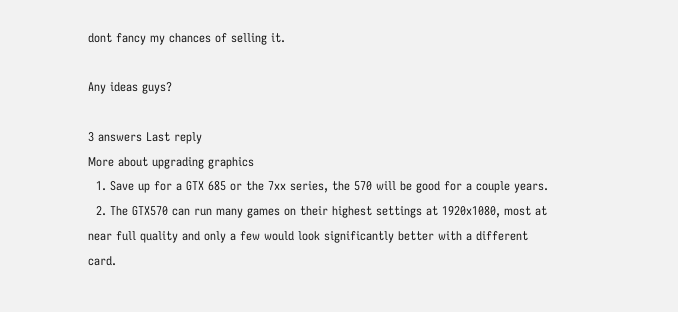dont fancy my chances of selling it.

Any ideas guys?

3 answers Last reply
More about upgrading graphics
  1. Save up for a GTX 685 or the 7xx series, the 570 will be good for a couple years.
  2. The GTX570 can run many games on their highest settings at 1920x1080, most at near full quality and only a few would look significantly better with a different card.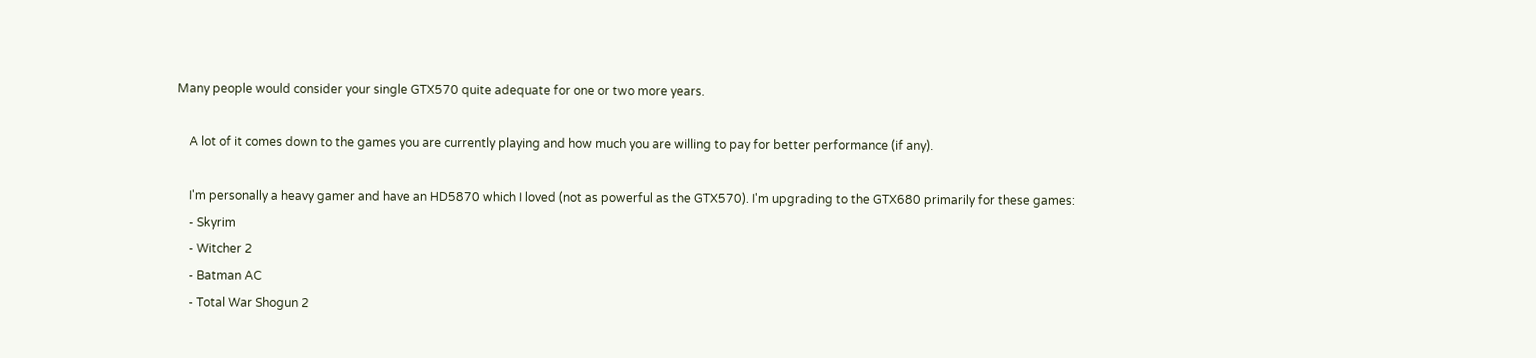Many people would consider your single GTX570 quite adequate for one or two more years.

    A lot of it comes down to the games you are currently playing and how much you are willing to pay for better performance (if any).

    I'm personally a heavy gamer and have an HD5870 which I loved (not as powerful as the GTX570). I'm upgrading to the GTX680 primarily for these games:
    - Skyrim
    - Witcher 2
    - Batman AC
    - Total War Shogun 2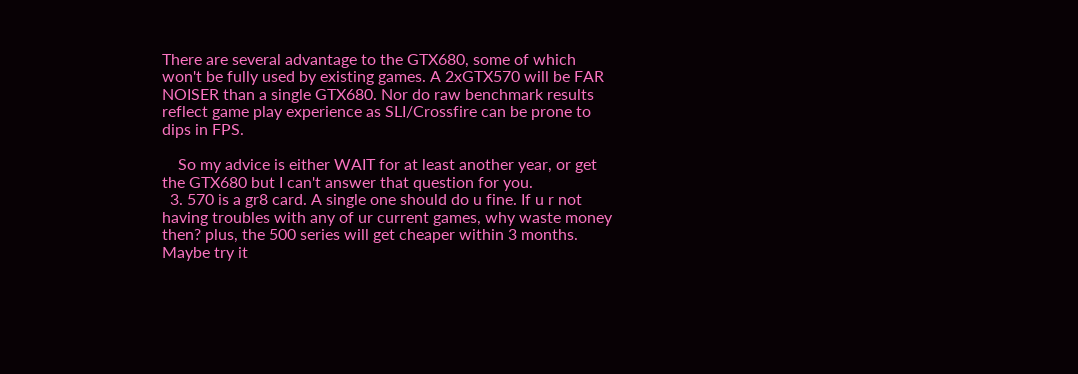There are several advantage to the GTX680, some of which won't be fully used by existing games. A 2xGTX570 will be FAR NOISER than a single GTX680. Nor do raw benchmark results reflect game play experience as SLI/Crossfire can be prone to dips in FPS.

    So my advice is either WAIT for at least another year, or get the GTX680 but I can't answer that question for you.
  3. 570 is a gr8 card. A single one should do u fine. If u r not having troubles with any of ur current games, why waste money then? plus, the 500 series will get cheaper within 3 months. Maybe try it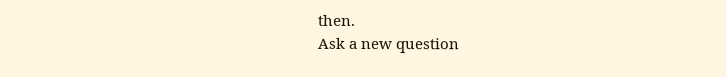then.
Ask a new question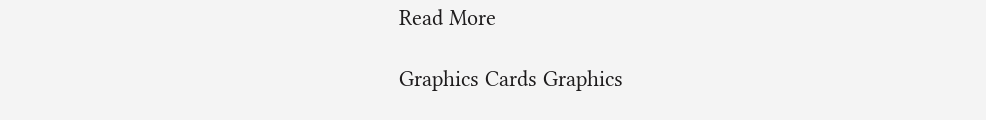Read More

Graphics Cards Graphics